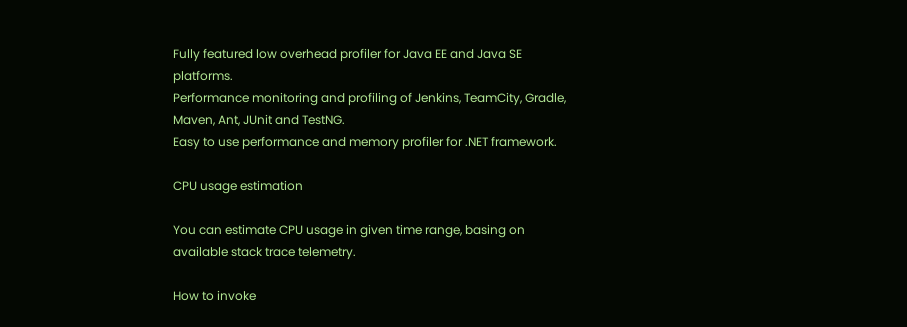Fully featured low overhead profiler for Java EE and Java SE platforms.
Performance monitoring and profiling of Jenkins, TeamCity, Gradle, Maven, Ant, JUnit and TestNG.
Easy to use performance and memory profiler for .NET framework.

CPU usage estimation

You can estimate CPU usage in given time range, basing on available stack trace telemetry.

How to invoke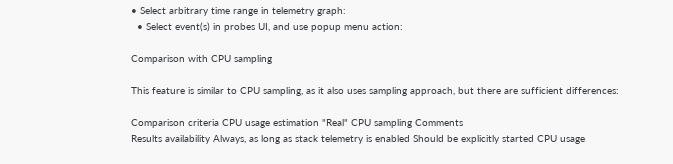• Select arbitrary time range in telemetry graph:
  • Select event(s) in probes UI, and use popup menu action:

Comparison with CPU sampling

This feature is similar to CPU sampling, as it also uses sampling approach, but there are sufficient differences:

Comparison criteria CPU usage estimation "Real" CPU sampling Comments
Results availability Always, as long as stack telemetry is enabled Should be explicitly started CPU usage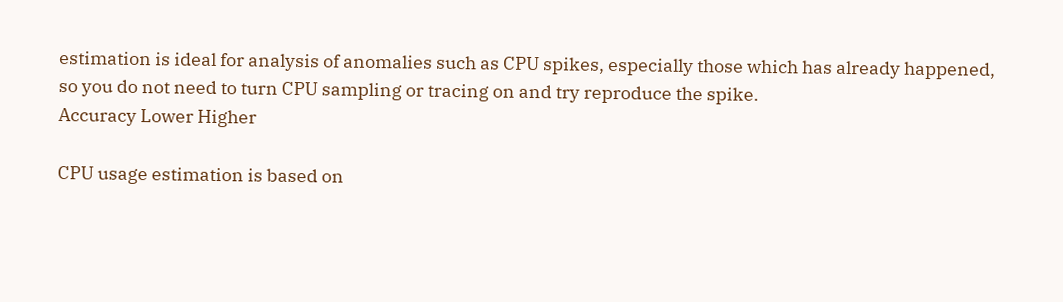estimation is ideal for analysis of anomalies such as CPU spikes, especially those which has already happened, so you do not need to turn CPU sampling or tracing on and try reproduce the spike.
Accuracy Lower Higher

CPU usage estimation is based on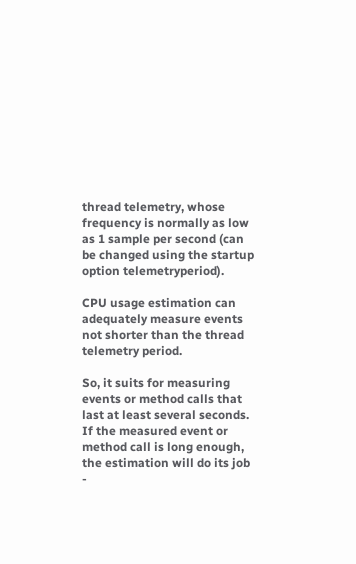thread telemetry, whose frequency is normally as low as 1 sample per second (can be changed using the startup option telemetryperiod).

CPU usage estimation can adequately measure events not shorter than the thread telemetry period.

So, it suits for measuring events or method calls that last at least several seconds. If the measured event or method call is long enough, the estimation will do its job -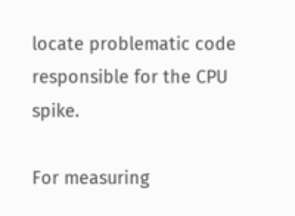locate problematic code responsible for the CPU spike.

For measuring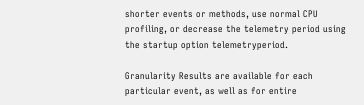shorter events or methods, use normal CPU profiling, or decrease the telemetry period using the startup option telemetryperiod.

Granularity Results are available for each particular event, as well as for entire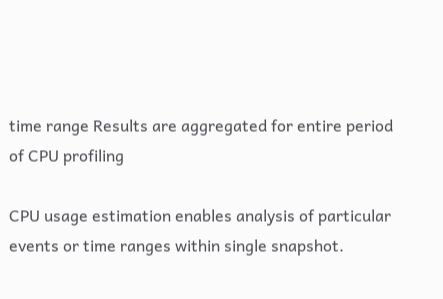time range Results are aggregated for entire period of CPU profiling

CPU usage estimation enables analysis of particular events or time ranges within single snapshot.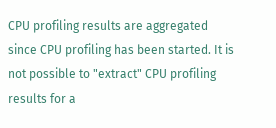CPU profiling results are aggregated since CPU profiling has been started. It is not possible to "extract" CPU profiling results for a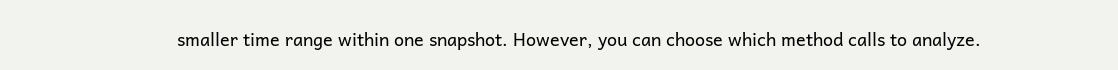smaller time range within one snapshot. However, you can choose which method calls to analyze.